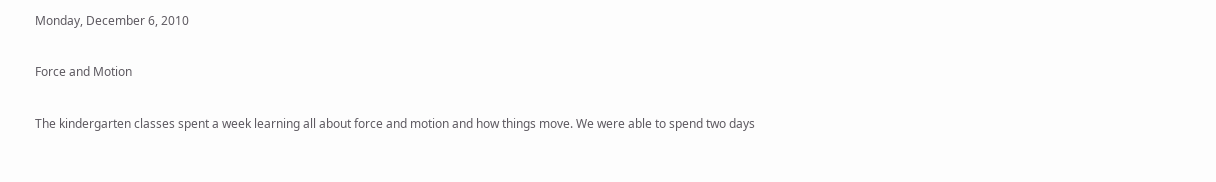Monday, December 6, 2010

Force and Motion

The kindergarten classes spent a week learning all about force and motion and how things move. We were able to spend two days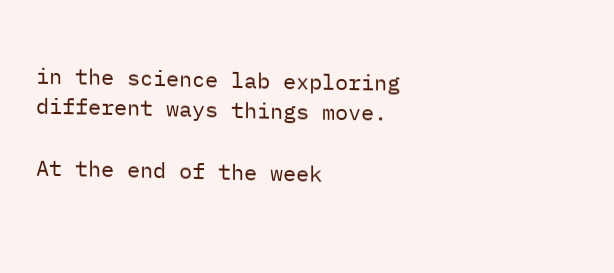in the science lab exploring different ways things move.

At the end of the week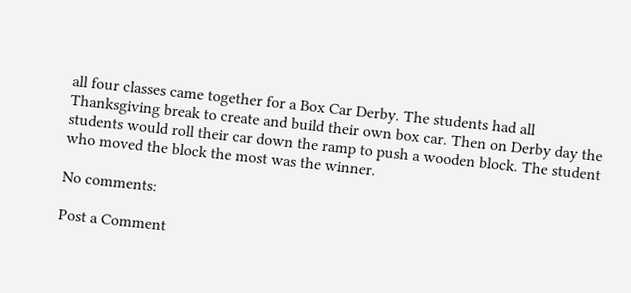all four classes came together for a Box Car Derby. The students had all Thanksgiving break to create and build their own box car. Then on Derby day the students would roll their car down the ramp to push a wooden block. The student who moved the block the most was the winner.

No comments:

Post a Comment